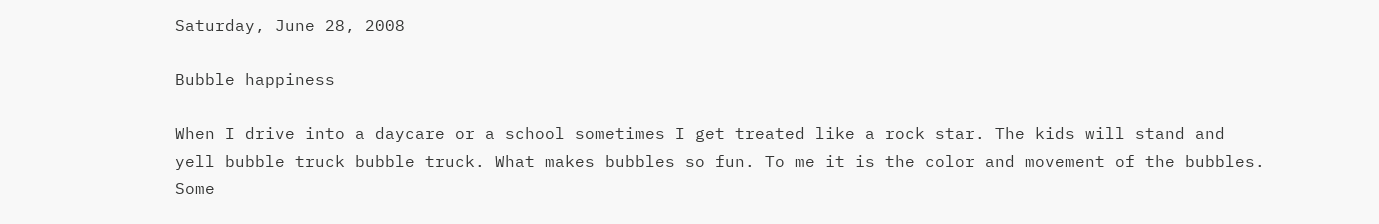Saturday, June 28, 2008

Bubble happiness

When I drive into a daycare or a school sometimes I get treated like a rock star. The kids will stand and yell bubble truck bubble truck. What makes bubbles so fun. To me it is the color and movement of the bubbles. Some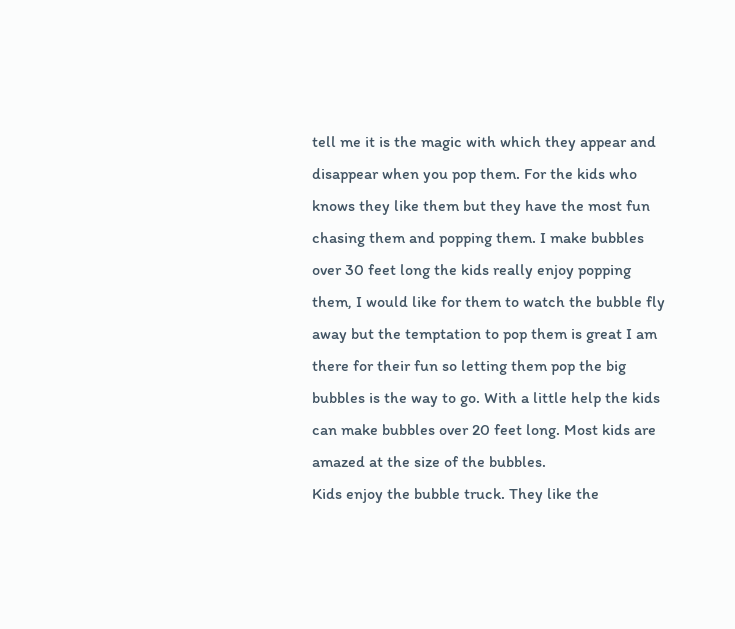tell me it is the magic with which they appear and disappear when you pop them. For the kids who knows they like them but they have the most fun chasing them and popping them. I make bubbles over 30 feet long the kids really enjoy popping them, I would like for them to watch the bubble fly away but the temptation to pop them is great I am there for their fun so letting them pop the big bubbles is the way to go. With a little help the kids can make bubbles over 20 feet long. Most kids are amazed at the size of the bubbles.
Kids enjoy the bubble truck. They like the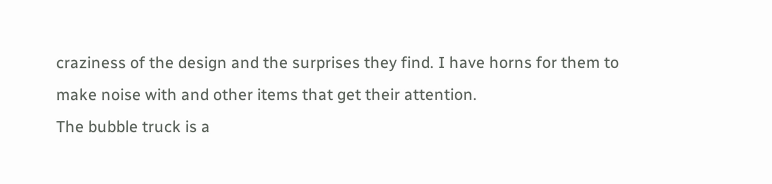craziness of the design and the surprises they find. I have horns for them to make noise with and other items that get their attention.
The bubble truck is a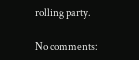rolling party.

No comments: